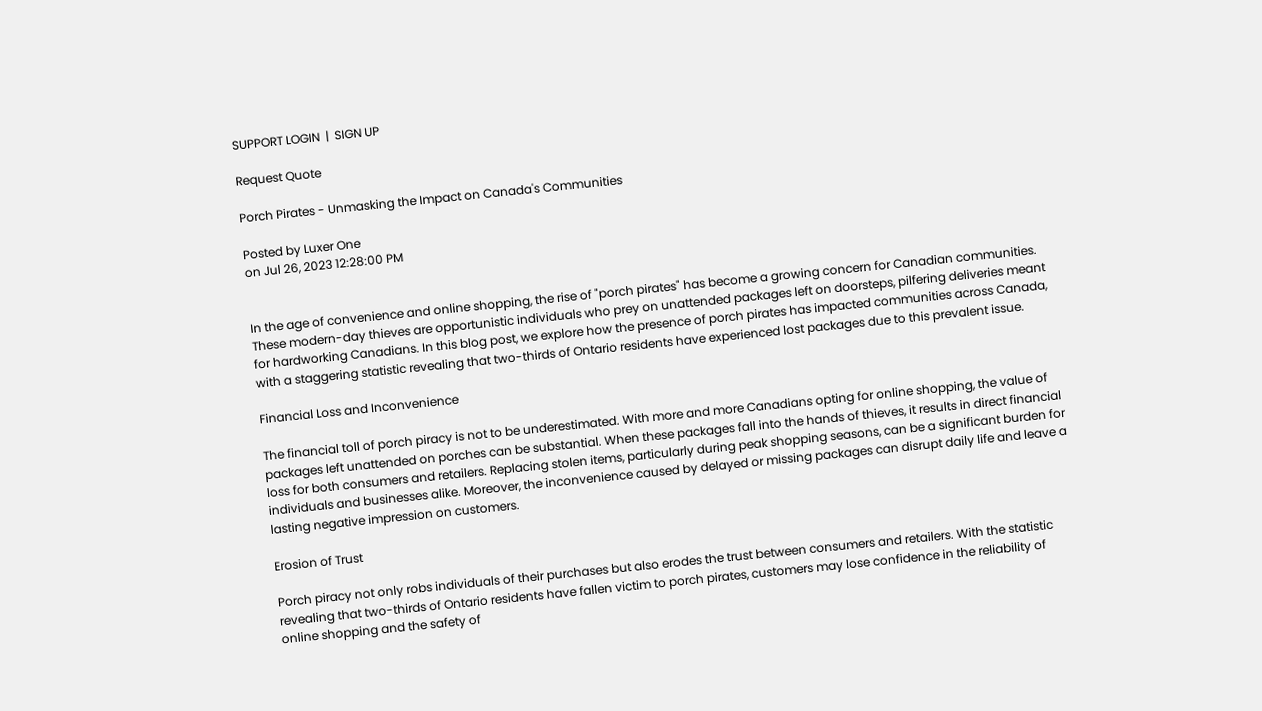SUPPORT LOGIN  |  SIGN UP

Request Quote

Porch Pirates - Unmasking the Impact on Canada's Communities

Posted by Luxer One
on Jul 26, 2023 12:28:00 PM


In the age of convenience and online shopping, the rise of "porch pirates" has become a growing concern for Canadian communities. These modern-day thieves are opportunistic individuals who prey on unattended packages left on doorsteps, pilfering deliveries meant for hardworking Canadians. In this blog post, we explore how the presence of porch pirates has impacted communities across Canada, with a staggering statistic revealing that two-thirds of Ontario residents have experienced lost packages due to this prevalent issue.

Financial Loss and Inconvenience

The financial toll of porch piracy is not to be underestimated. With more and more Canadians opting for online shopping, the value of packages left unattended on porches can be substantial. When these packages fall into the hands of thieves, it results in direct financial loss for both consumers and retailers. Replacing stolen items, particularly during peak shopping seasons, can be a significant burden for individuals and businesses alike. Moreover, the inconvenience caused by delayed or missing packages can disrupt daily life and leave a lasting negative impression on customers.

Erosion of Trust

Porch piracy not only robs individuals of their purchases but also erodes the trust between consumers and retailers. With the statistic revealing that two-thirds of Ontario residents have fallen victim to porch pirates, customers may lose confidence in the reliability of online shopping and the safety of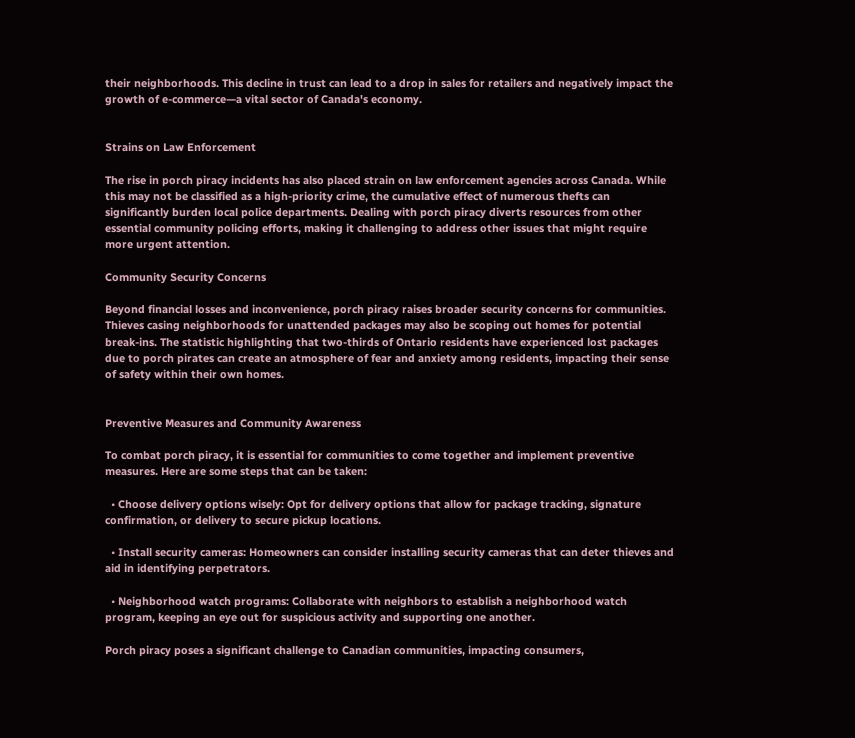their neighborhoods. This decline in trust can lead to a drop in sales for retailers and negatively impact the growth of e-commerce—a vital sector of Canada's economy.


Strains on Law Enforcement

The rise in porch piracy incidents has also placed strain on law enforcement agencies across Canada. While this may not be classified as a high-priority crime, the cumulative effect of numerous thefts can significantly burden local police departments. Dealing with porch piracy diverts resources from other essential community policing efforts, making it challenging to address other issues that might require more urgent attention.

Community Security Concerns

Beyond financial losses and inconvenience, porch piracy raises broader security concerns for communities. Thieves casing neighborhoods for unattended packages may also be scoping out homes for potential break-ins. The statistic highlighting that two-thirds of Ontario residents have experienced lost packages due to porch pirates can create an atmosphere of fear and anxiety among residents, impacting their sense of safety within their own homes.


Preventive Measures and Community Awareness

To combat porch piracy, it is essential for communities to come together and implement preventive measures. Here are some steps that can be taken:

  • Choose delivery options wisely: Opt for delivery options that allow for package tracking, signature confirmation, or delivery to secure pickup locations.

  • Install security cameras: Homeowners can consider installing security cameras that can deter thieves and aid in identifying perpetrators.

  • Neighborhood watch programs: Collaborate with neighbors to establish a neighborhood watch program, keeping an eye out for suspicious activity and supporting one another.

Porch piracy poses a significant challenge to Canadian communities, impacting consumers,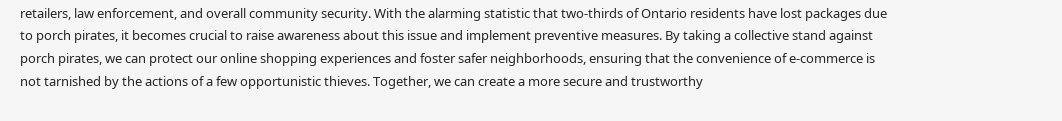retailers, law enforcement, and overall community security. With the alarming statistic that two-thirds of Ontario residents have lost packages due to porch pirates, it becomes crucial to raise awareness about this issue and implement preventive measures. By taking a collective stand against porch pirates, we can protect our online shopping experiences and foster safer neighborhoods, ensuring that the convenience of e-commerce is not tarnished by the actions of a few opportunistic thieves. Together, we can create a more secure and trustworthy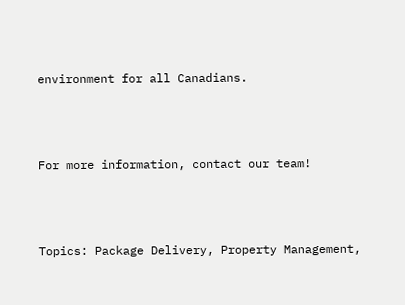environment for all Canadians.



For more information, contact our team!



Topics: Package Delivery, Property Management,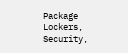Package Lockers, Security,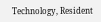Technology, Resident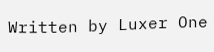Written by Luxer One